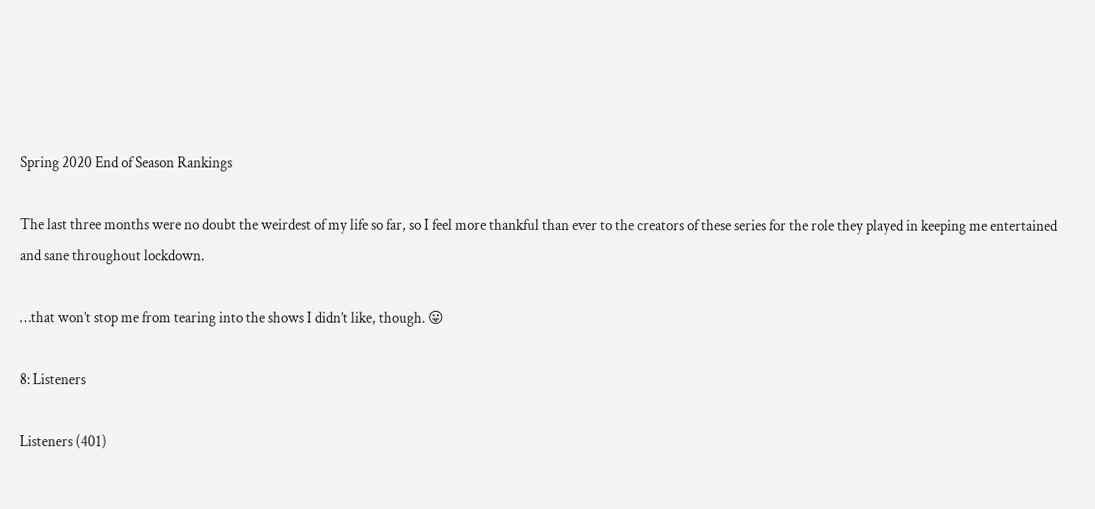Spring 2020 End of Season Rankings

The last three months were no doubt the weirdest of my life so far, so I feel more thankful than ever to the creators of these series for the role they played in keeping me entertained and sane throughout lockdown.

…that won’t stop me from tearing into the shows I didn’t like, though. 😛

8: Listeners

Listeners (401)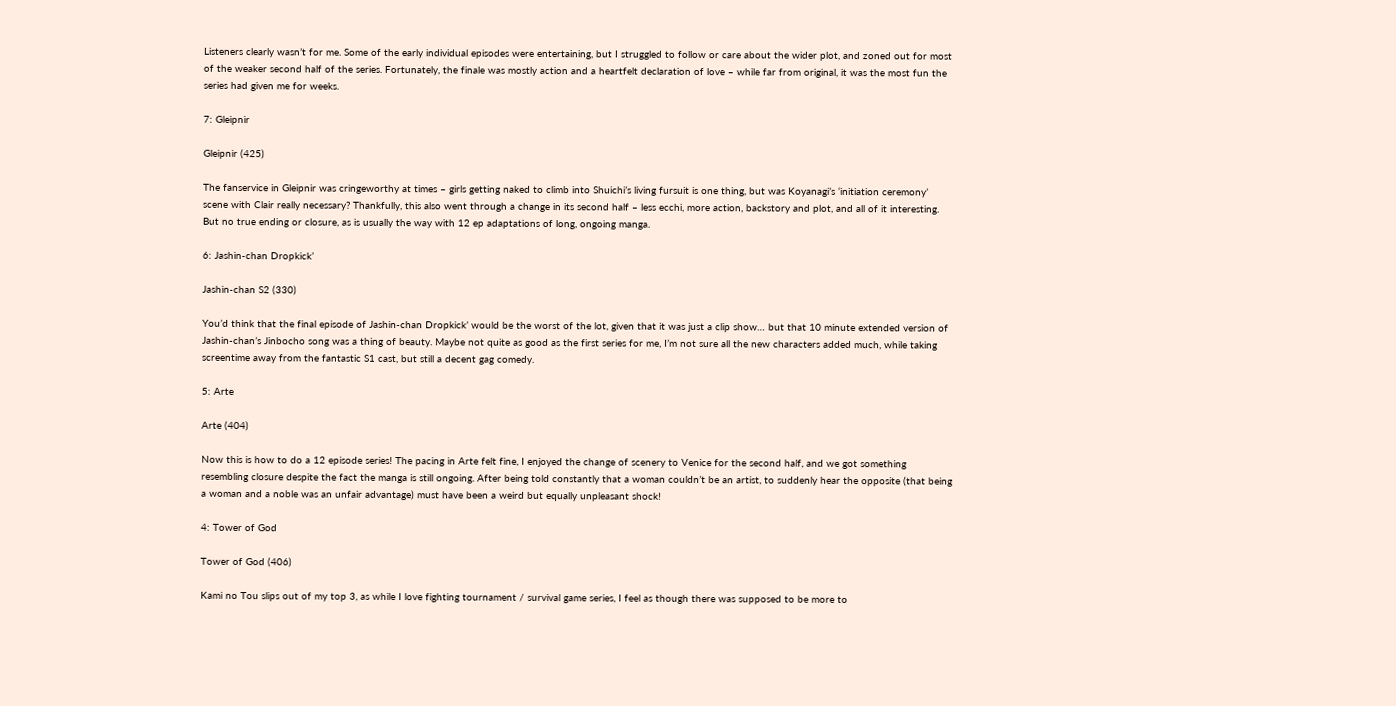Listeners clearly wasn’t for me. Some of the early individual episodes were entertaining, but I struggled to follow or care about the wider plot, and zoned out for most of the weaker second half of the series. Fortunately, the finale was mostly action and a heartfelt declaration of love – while far from original, it was the most fun the series had given me for weeks.

7: Gleipnir

Gleipnir (425)

The fanservice in Gleipnir was cringeworthy at times – girls getting naked to climb into Shuichi’s living fursuit is one thing, but was Koyanagi’s ‘initiation ceremony’ scene with Clair really necessary? Thankfully, this also went through a change in its second half – less ecchi, more action, backstory and plot, and all of it interesting. But no true ending or closure, as is usually the way with 12 ep adaptations of long, ongoing manga.

6: Jashin-chan Dropkick’

Jashin-chan S2 (330)

You’d think that the final episode of Jashin-chan Dropkick’ would be the worst of the lot, given that it was just a clip show… but that 10 minute extended version of Jashin-chan’s Jinbocho song was a thing of beauty. Maybe not quite as good as the first series for me, I’m not sure all the new characters added much, while taking screentime away from the fantastic S1 cast, but still a decent gag comedy.

5: Arte

Arte (404)

Now this is how to do a 12 episode series! The pacing in Arte felt fine, I enjoyed the change of scenery to Venice for the second half, and we got something resembling closure despite the fact the manga is still ongoing. After being told constantly that a woman couldn’t be an artist, to suddenly hear the opposite (that being a woman and a noble was an unfair advantage) must have been a weird but equally unpleasant shock!

4: Tower of God

Tower of God (406)

Kami no Tou slips out of my top 3, as while I love fighting tournament / survival game series, I feel as though there was supposed to be more to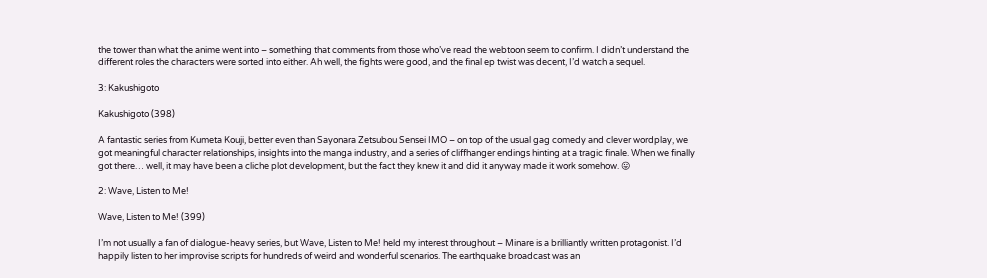the tower than what the anime went into – something that comments from those who’ve read the webtoon seem to confirm. I didn’t understand the different roles the characters were sorted into either. Ah well, the fights were good, and the final ep twist was decent, I’d watch a sequel.

3: Kakushigoto

Kakushigoto (398)

A fantastic series from Kumeta Kouji, better even than Sayonara Zetsubou Sensei IMO – on top of the usual gag comedy and clever wordplay, we got meaningful character relationships, insights into the manga industry, and a series of cliffhanger endings hinting at a tragic finale. When we finally got there… well, it may have been a cliche plot development, but the fact they knew it and did it anyway made it work somehow. 😛

2: Wave, Listen to Me!

Wave, Listen to Me! (399)

I’m not usually a fan of dialogue-heavy series, but Wave, Listen to Me! held my interest throughout – Minare is a brilliantly written protagonist. I’d happily listen to her improvise scripts for hundreds of weird and wonderful scenarios. The earthquake broadcast was an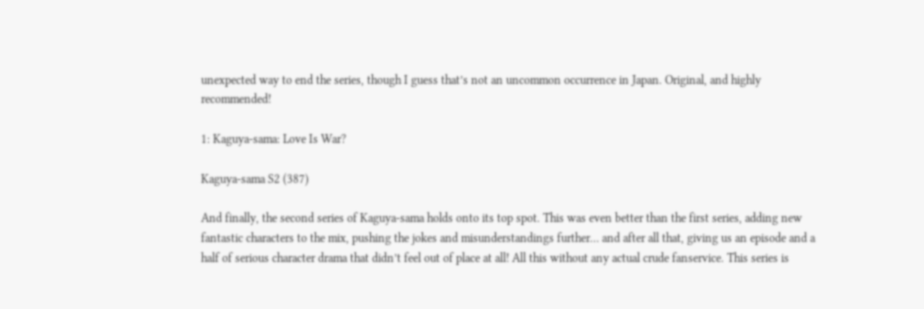unexpected way to end the series, though I guess that’s not an uncommon occurrence in Japan. Original, and highly recommended!

1: Kaguya-sama: Love Is War?

Kaguya-sama S2 (387)

And finally, the second series of Kaguya-sama holds onto its top spot. This was even better than the first series, adding new fantastic characters to the mix, pushing the jokes and misunderstandings further… and after all that, giving us an episode and a half of serious character drama that didn’t feel out of place at all! All this without any actual crude fanservice. This series is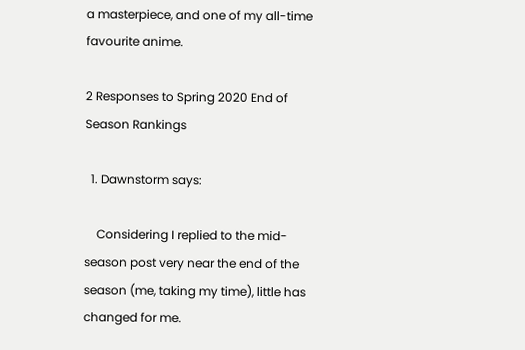a masterpiece, and one of my all-time favourite anime.

2 Responses to Spring 2020 End of Season Rankings

  1. Dawnstorm says:

    Considering I replied to the mid-season post very near the end of the season (me, taking my time), little has changed for me.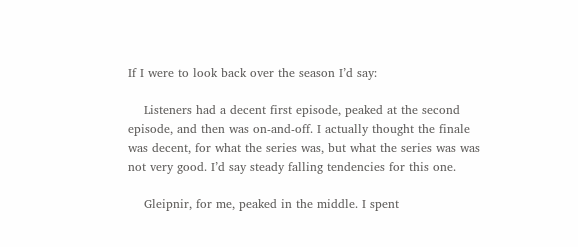If I were to look back over the season I’d say:

    Listeners had a decent first episode, peaked at the second episode, and then was on-and-off. I actually thought the finale was decent, for what the series was, but what the series was was not very good. I’d say steady falling tendencies for this one.

    Gleipnir, for me, peaked in the middle. I spent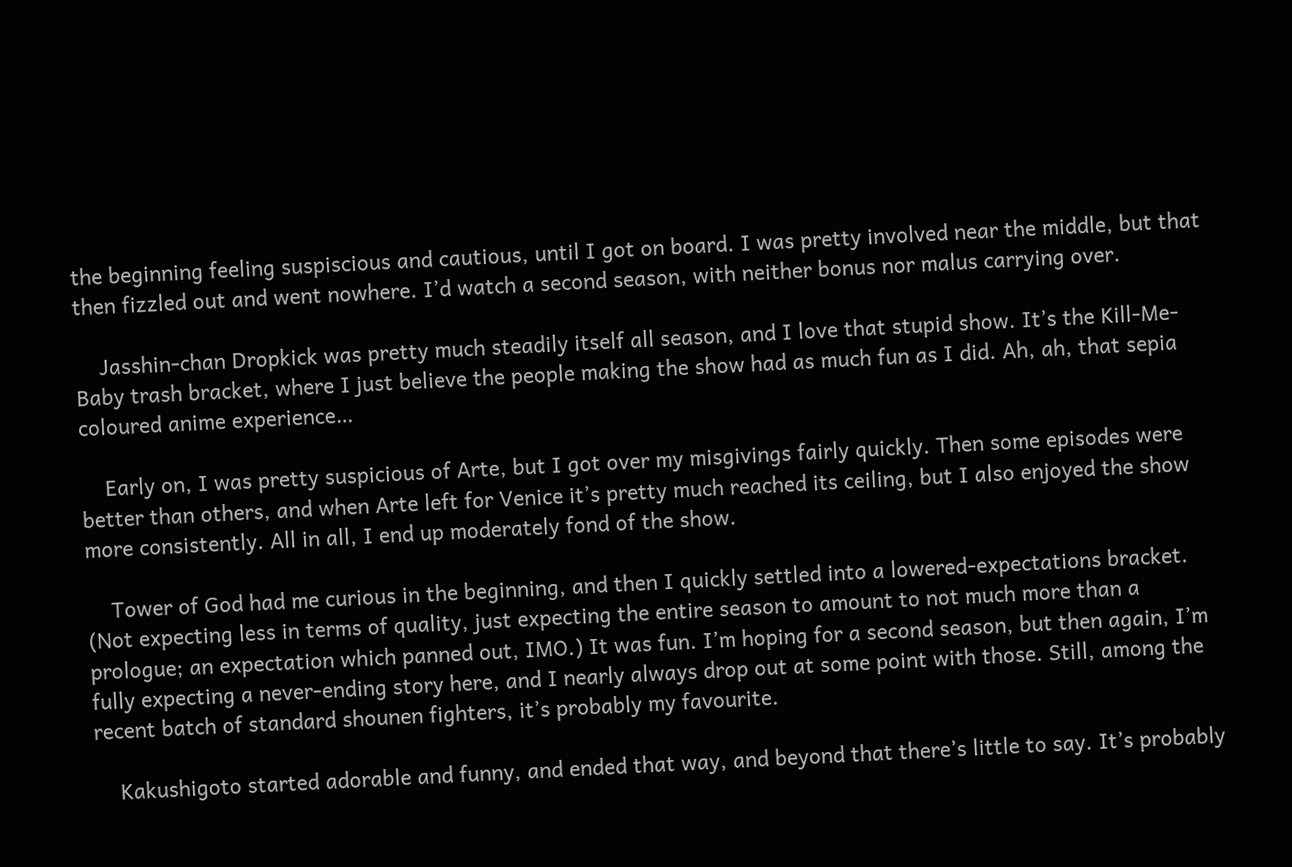the beginning feeling suspiscious and cautious, until I got on board. I was pretty involved near the middle, but that then fizzled out and went nowhere. I’d watch a second season, with neither bonus nor malus carrying over.

    Jasshin-chan Dropkick was pretty much steadily itself all season, and I love that stupid show. It’s the Kill-Me-Baby trash bracket, where I just believe the people making the show had as much fun as I did. Ah, ah, that sepia coloured anime experience…

    Early on, I was pretty suspicious of Arte, but I got over my misgivings fairly quickly. Then some episodes were better than others, and when Arte left for Venice it’s pretty much reached its ceiling, but I also enjoyed the show more consistently. All in all, I end up moderately fond of the show.

    Tower of God had me curious in the beginning, and then I quickly settled into a lowered-expectations bracket. (Not expecting less in terms of quality, just expecting the entire season to amount to not much more than a prologue; an expectation which panned out, IMO.) It was fun. I’m hoping for a second season, but then again, I’m fully expecting a never-ending story here, and I nearly always drop out at some point with those. Still, among the recent batch of standard shounen fighters, it’s probably my favourite.

    Kakushigoto started adorable and funny, and ended that way, and beyond that there’s little to say. It’s probably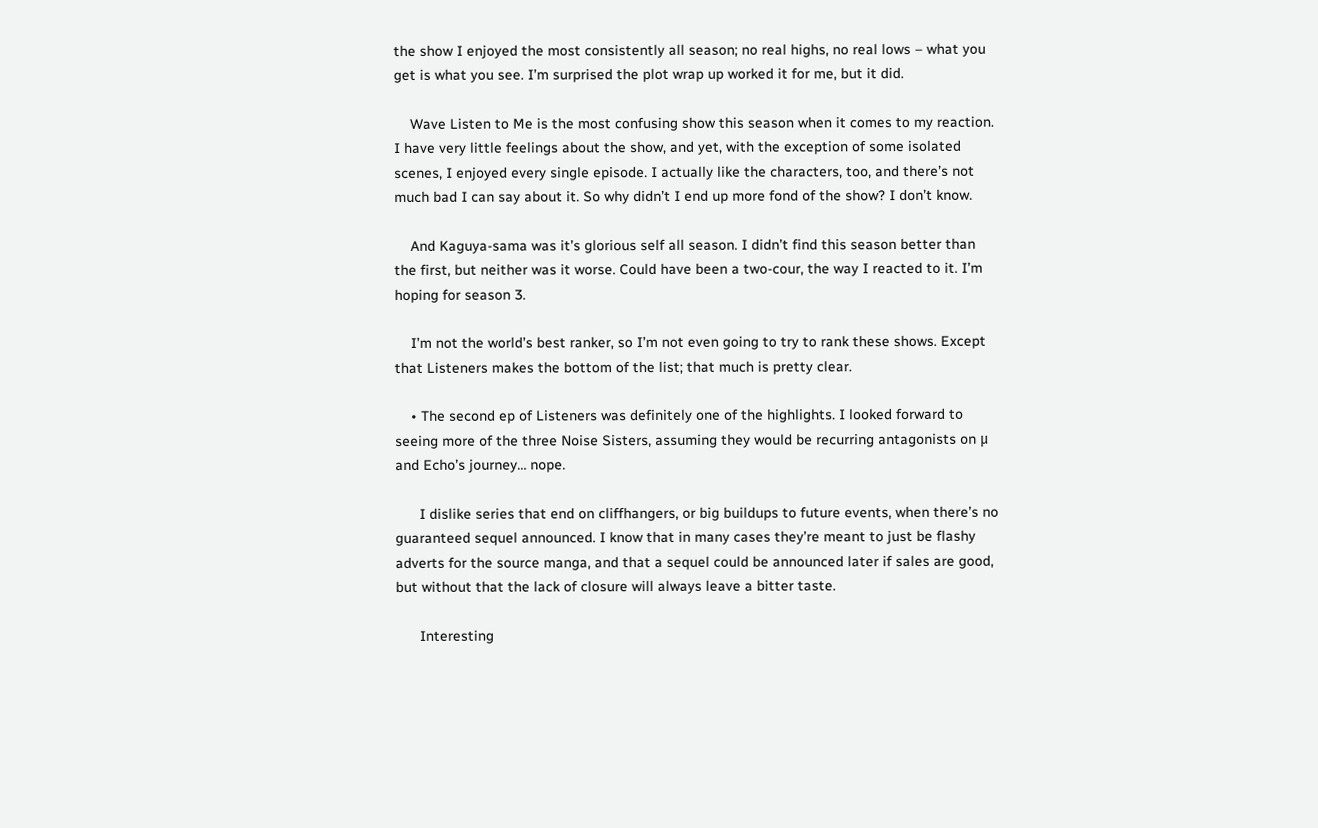the show I enjoyed the most consistently all season; no real highs, no real lows – what you get is what you see. I’m surprised the plot wrap up worked it for me, but it did.

    Wave Listen to Me is the most confusing show this season when it comes to my reaction. I have very little feelings about the show, and yet, with the exception of some isolated scenes, I enjoyed every single episode. I actually like the characters, too, and there’s not much bad I can say about it. So why didn’t I end up more fond of the show? I don’t know.

    And Kaguya-sama was it’s glorious self all season. I didn’t find this season better than the first, but neither was it worse. Could have been a two-cour, the way I reacted to it. I’m hoping for season 3.

    I’m not the world’s best ranker, so I’m not even going to try to rank these shows. Except that Listeners makes the bottom of the list; that much is pretty clear.

    • The second ep of Listeners was definitely one of the highlights. I looked forward to seeing more of the three Noise Sisters, assuming they would be recurring antagonists on μ and Echo’s journey… nope.

      I dislike series that end on cliffhangers, or big buildups to future events, when there’s no guaranteed sequel announced. I know that in many cases they’re meant to just be flashy adverts for the source manga, and that a sequel could be announced later if sales are good, but without that the lack of closure will always leave a bitter taste.

      Interesting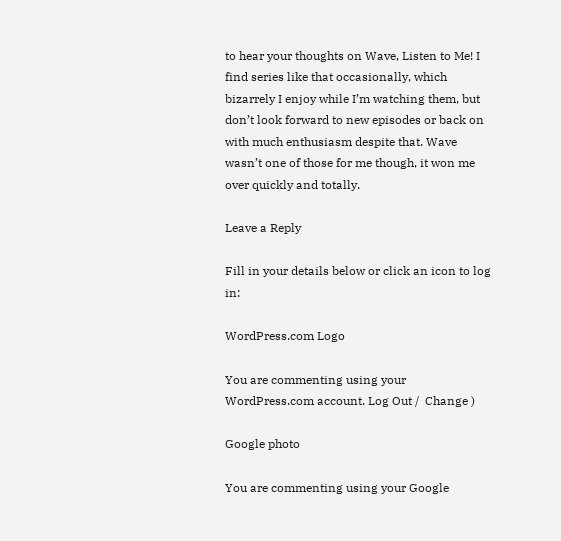to hear your thoughts on Wave, Listen to Me! I find series like that occasionally, which bizarrely I enjoy while I’m watching them, but don’t look forward to new episodes or back on with much enthusiasm despite that. Wave wasn’t one of those for me though, it won me over quickly and totally.

Leave a Reply

Fill in your details below or click an icon to log in:

WordPress.com Logo

You are commenting using your WordPress.com account. Log Out /  Change )

Google photo

You are commenting using your Google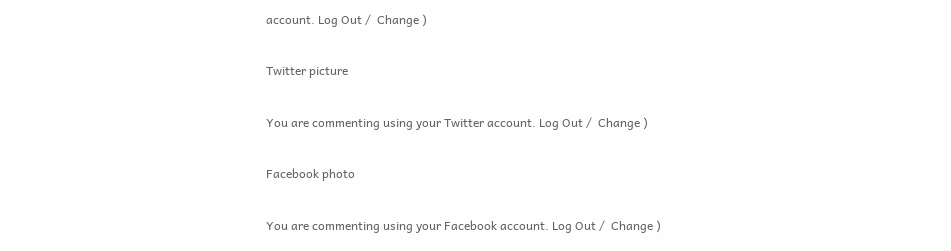account. Log Out /  Change )

Twitter picture

You are commenting using your Twitter account. Log Out /  Change )

Facebook photo

You are commenting using your Facebook account. Log Out /  Change )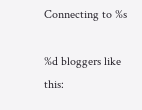Connecting to %s

%d bloggers like this: